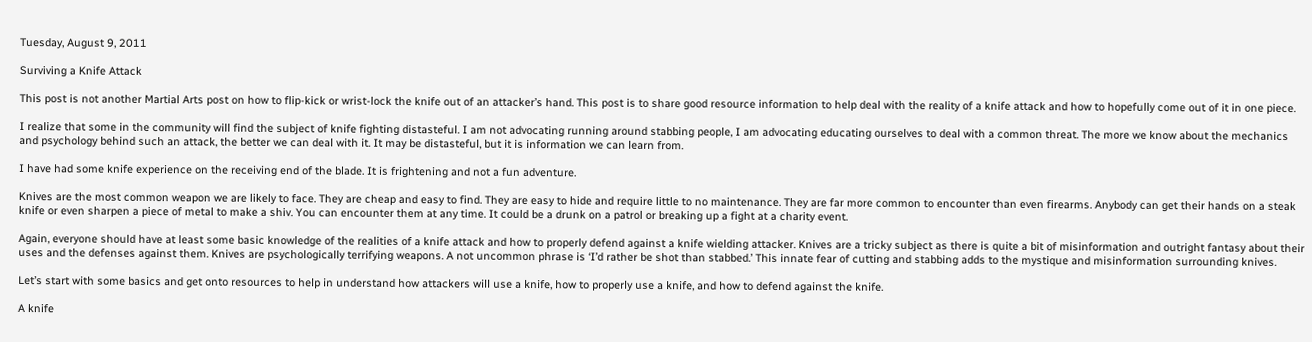Tuesday, August 9, 2011

Surviving a Knife Attack

This post is not another Martial Arts post on how to flip-kick or wrist-lock the knife out of an attacker’s hand. This post is to share good resource information to help deal with the reality of a knife attack and how to hopefully come out of it in one piece.

I realize that some in the community will find the subject of knife fighting distasteful. I am not advocating running around stabbing people, I am advocating educating ourselves to deal with a common threat. The more we know about the mechanics and psychology behind such an attack, the better we can deal with it. It may be distasteful, but it is information we can learn from.

I have had some knife experience on the receiving end of the blade. It is frightening and not a fun adventure.

Knives are the most common weapon we are likely to face. They are cheap and easy to find. They are easy to hide and require little to no maintenance. They are far more common to encounter than even firearms. Anybody can get their hands on a steak knife or even sharpen a piece of metal to make a shiv. You can encounter them at any time. It could be a drunk on a patrol or breaking up a fight at a charity event.

Again, everyone should have at least some basic knowledge of the realities of a knife attack and how to properly defend against a knife wielding attacker. Knives are a tricky subject as there is quite a bit of misinformation and outright fantasy about their uses and the defenses against them. Knives are psychologically terrifying weapons. A not uncommon phrase is ‘I’d rather be shot than stabbed.’ This innate fear of cutting and stabbing adds to the mystique and misinformation surrounding knives.

Let’s start with some basics and get onto resources to help in understand how attackers will use a knife, how to properly use a knife, and how to defend against the knife.

A knife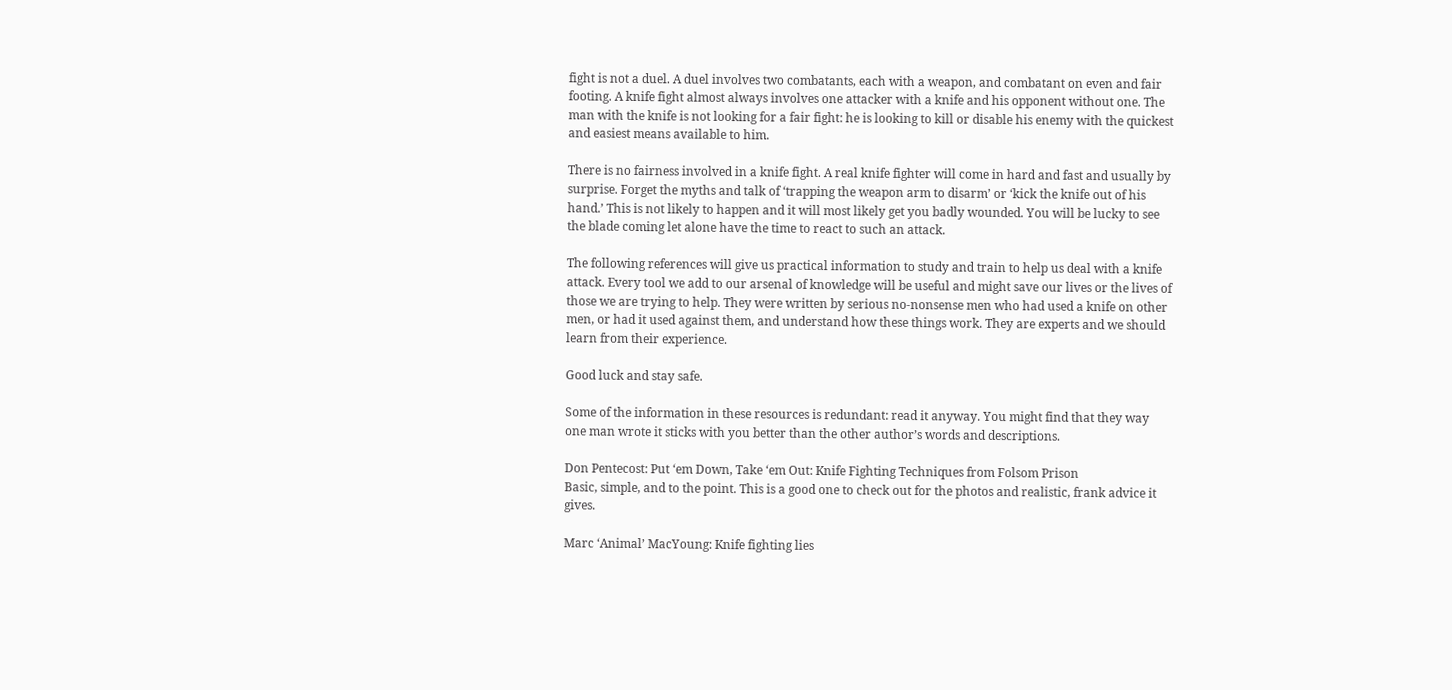fight is not a duel. A duel involves two combatants, each with a weapon, and combatant on even and fair footing. A knife fight almost always involves one attacker with a knife and his opponent without one. The man with the knife is not looking for a fair fight: he is looking to kill or disable his enemy with the quickest and easiest means available to him.

There is no fairness involved in a knife fight. A real knife fighter will come in hard and fast and usually by surprise. Forget the myths and talk of ‘trapping the weapon arm to disarm’ or ‘kick the knife out of his hand.’ This is not likely to happen and it will most likely get you badly wounded. You will be lucky to see the blade coming let alone have the time to react to such an attack.

The following references will give us practical information to study and train to help us deal with a knife attack. Every tool we add to our arsenal of knowledge will be useful and might save our lives or the lives of those we are trying to help. They were written by serious no-nonsense men who had used a knife on other men, or had it used against them, and understand how these things work. They are experts and we should learn from their experience.

Good luck and stay safe.

Some of the information in these resources is redundant: read it anyway. You might find that they way one man wrote it sticks with you better than the other author’s words and descriptions.

Don Pentecost: Put ‘em Down, Take ‘em Out: Knife Fighting Techniques from Folsom Prison
Basic, simple, and to the point. This is a good one to check out for the photos and realistic, frank advice it gives.

Marc ‘Animal’ MacYoung: Knife fighting lies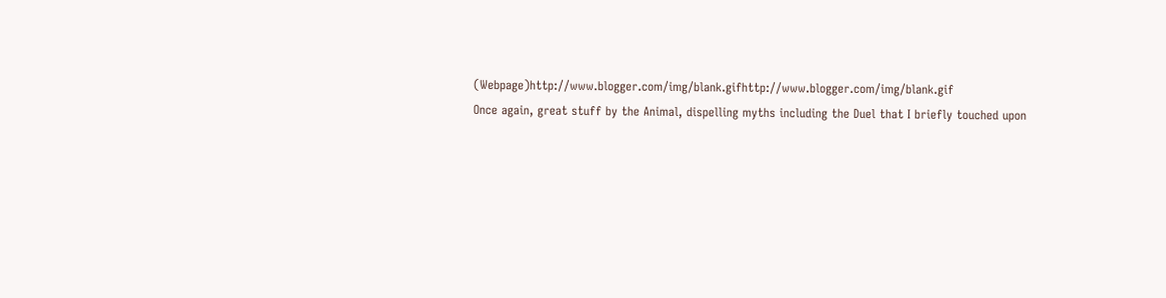(Webpage)http://www.blogger.com/img/blank.gifhttp://www.blogger.com/img/blank.gif
Once again, great stuff by the Animal, dispelling myths including the Duel that I briefly touched upon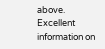above. Excellent information on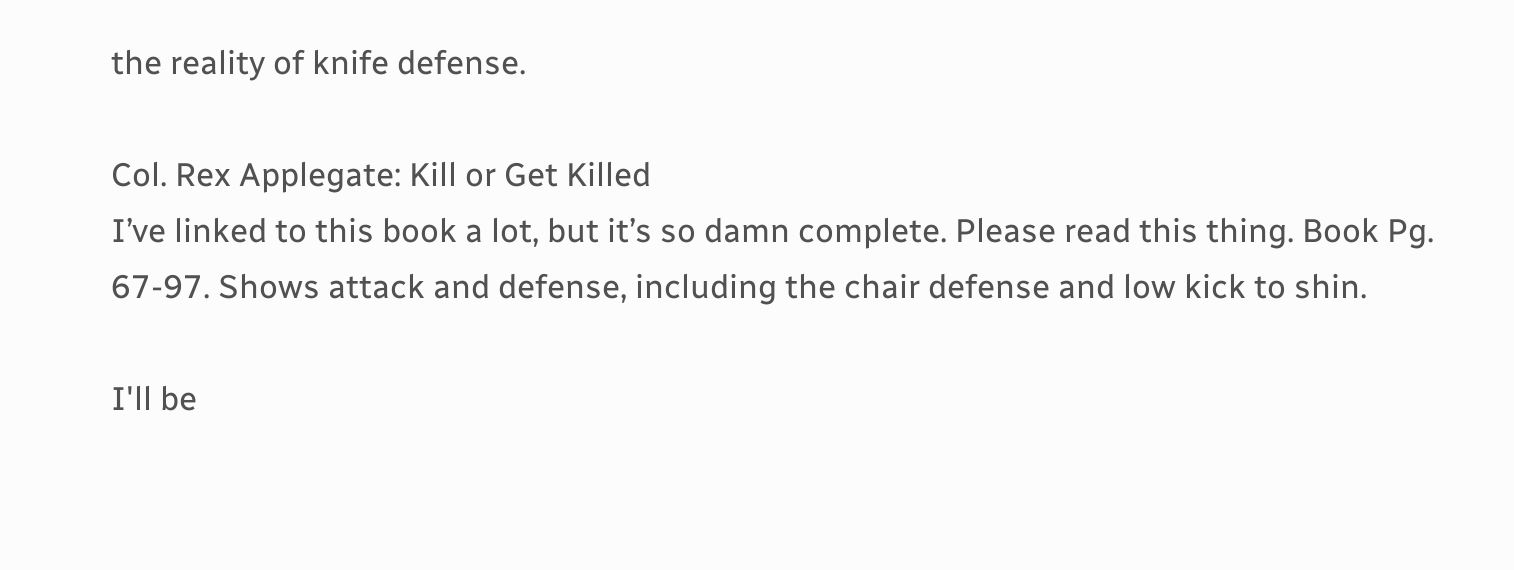the reality of knife defense.

Col. Rex Applegate: Kill or Get Killed
I’ve linked to this book a lot, but it’s so damn complete. Please read this thing. Book Pg. 67-97. Shows attack and defense, including the chair defense and low kick to shin.

I'll be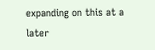expanding on this at a later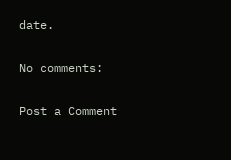date.

No comments:

Post a Comment